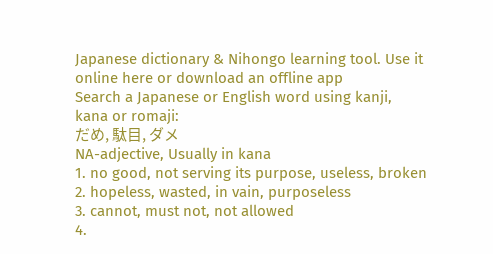Japanese dictionary & Nihongo learning tool. Use it online here or download an offline app
Search a Japanese or English word using kanji, kana or romaji:
だめ, 駄目, ダメ
NA-adjective, Usually in kana
1. no good, not serving its purpose, useless, broken
2. hopeless, wasted, in vain, purposeless
3. cannot, must not, not allowed
4.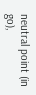neutral point (in go),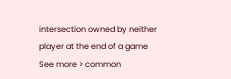intersection owned by neither player at the end of a game
See more > common